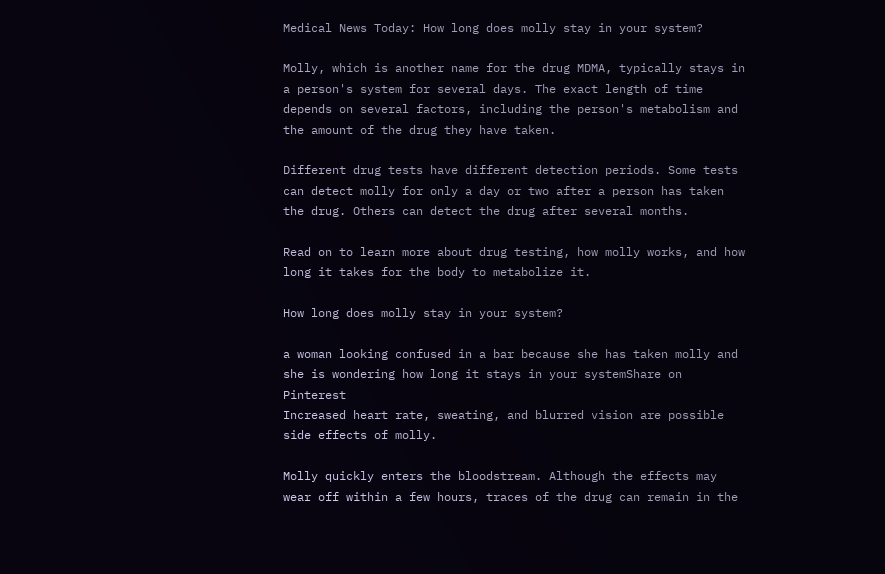Medical News Today: How long does molly stay in your system?

Molly, which is another name for the drug MDMA, typically stays in a person's system for several days. The exact length of time depends on several factors, including the person's metabolism and the amount of the drug they have taken.

Different drug tests have different detection periods. Some tests can detect molly for only a day or two after a person has taken the drug. Others can detect the drug after several months.

Read on to learn more about drug testing, how molly works, and how long it takes for the body to metabolize it.

How long does molly stay in your system?

a woman looking confused in a bar because she has taken molly and she is wondering how long it stays in your systemShare on Pinterest
Increased heart rate, sweating, and blurred vision are possible side effects of molly.

Molly quickly enters the bloodstream. Although the effects may wear off within a few hours, traces of the drug can remain in the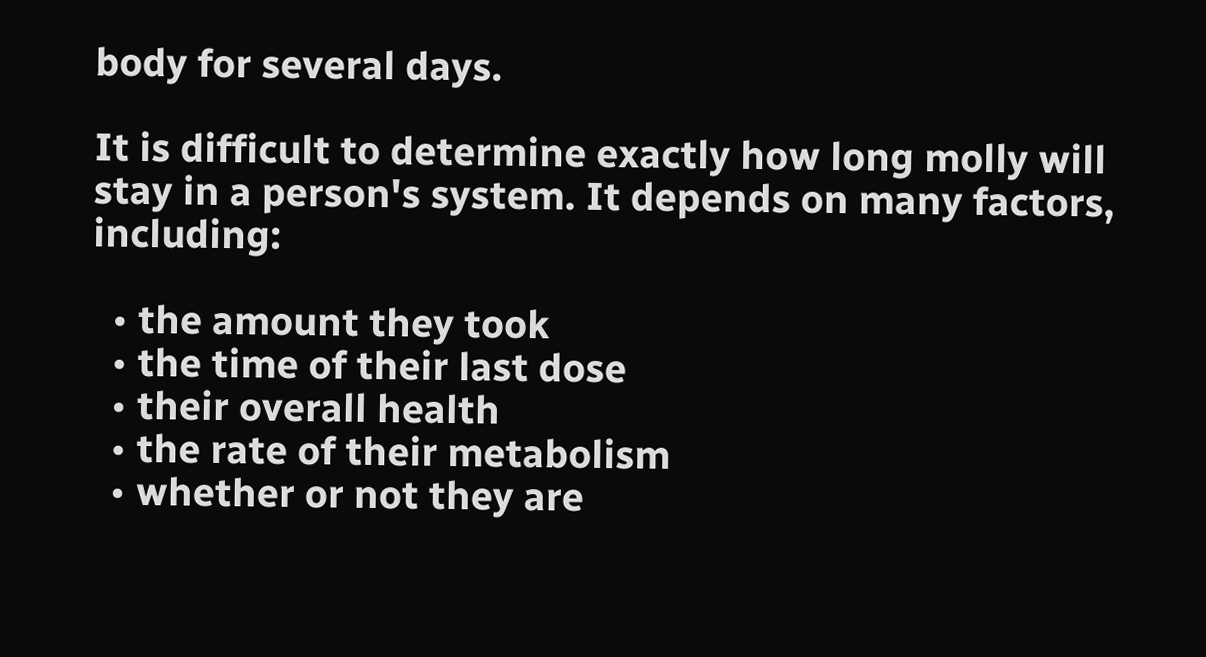body for several days.

It is difficult to determine exactly how long molly will stay in a person's system. It depends on many factors, including:

  • the amount they took
  • the time of their last dose
  • their overall health
  • the rate of their metabolism
  • whether or not they are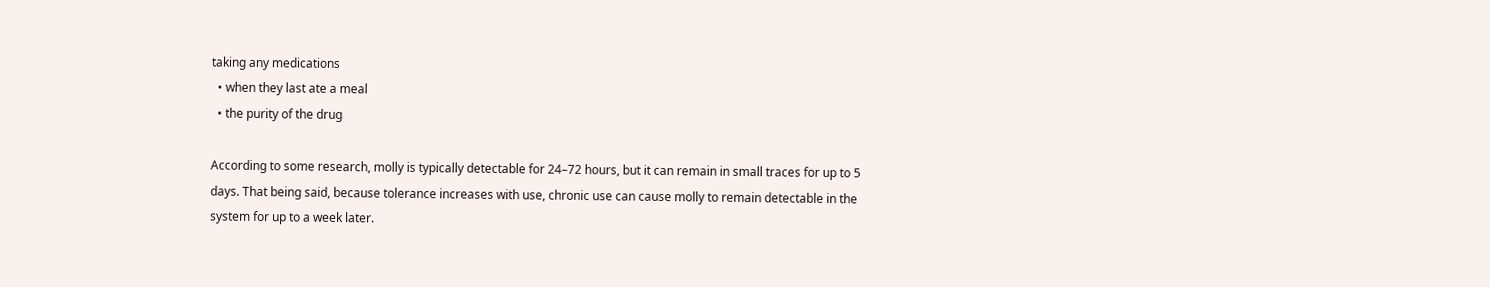taking any medications
  • when they last ate a meal
  • the purity of the drug

According to some research, molly is typically detectable for 24–72 hours, but it can remain in small traces for up to 5 days. That being said, because tolerance increases with use, chronic use can cause molly to remain detectable in the system for up to a week later.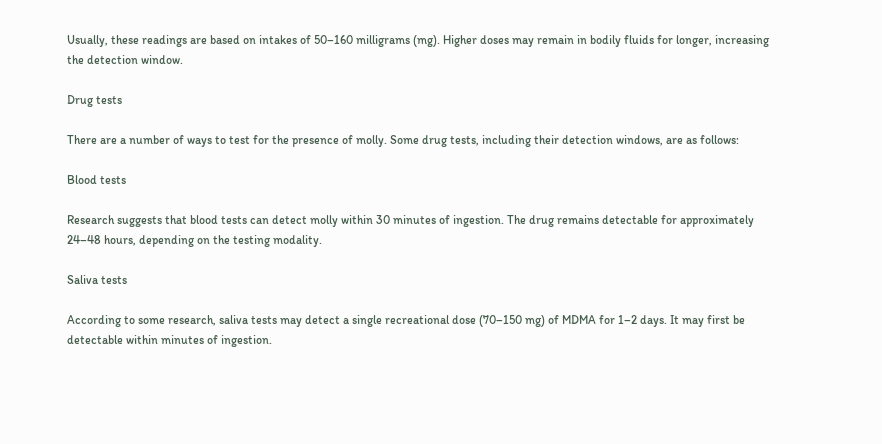Usually, these readings are based on intakes of 50–160 milligrams (mg). Higher doses may remain in bodily fluids for longer, increasing the detection window.

Drug tests

There are a number of ways to test for the presence of molly. Some drug tests, including their detection windows, are as follows:

Blood tests

Research suggests that blood tests can detect molly within 30 minutes of ingestion. The drug remains detectable for approximately 24–48 hours, depending on the testing modality.

Saliva tests

According to some research, saliva tests may detect a single recreational dose (70–150 mg) of MDMA for 1–2 days. It may first be detectable within minutes of ingestion.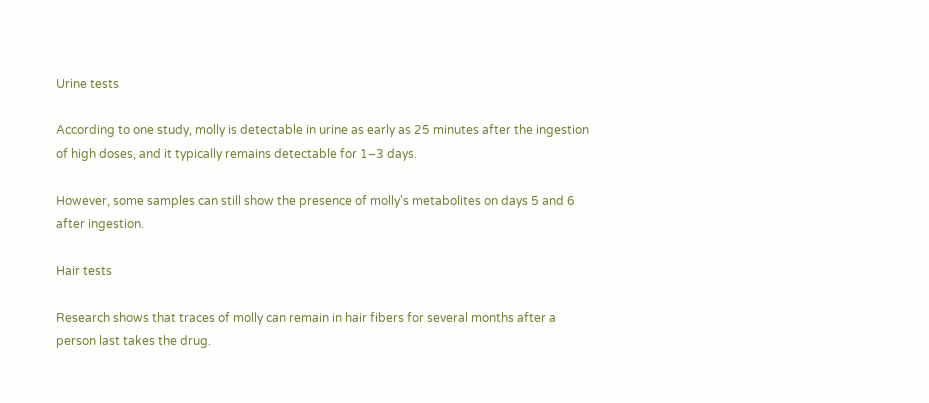Urine tests

According to one study, molly is detectable in urine as early as 25 minutes after the ingestion of high doses, and it typically remains detectable for 1–3 days.

However, some samples can still show the presence of molly's metabolites on days 5 and 6 after ingestion.

Hair tests

Research shows that traces of molly can remain in hair fibers for several months after a person last takes the drug.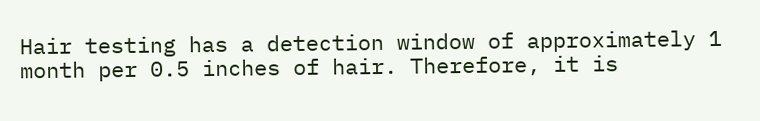Hair testing has a detection window of approximately 1 month per 0.5 inches of hair. Therefore, it is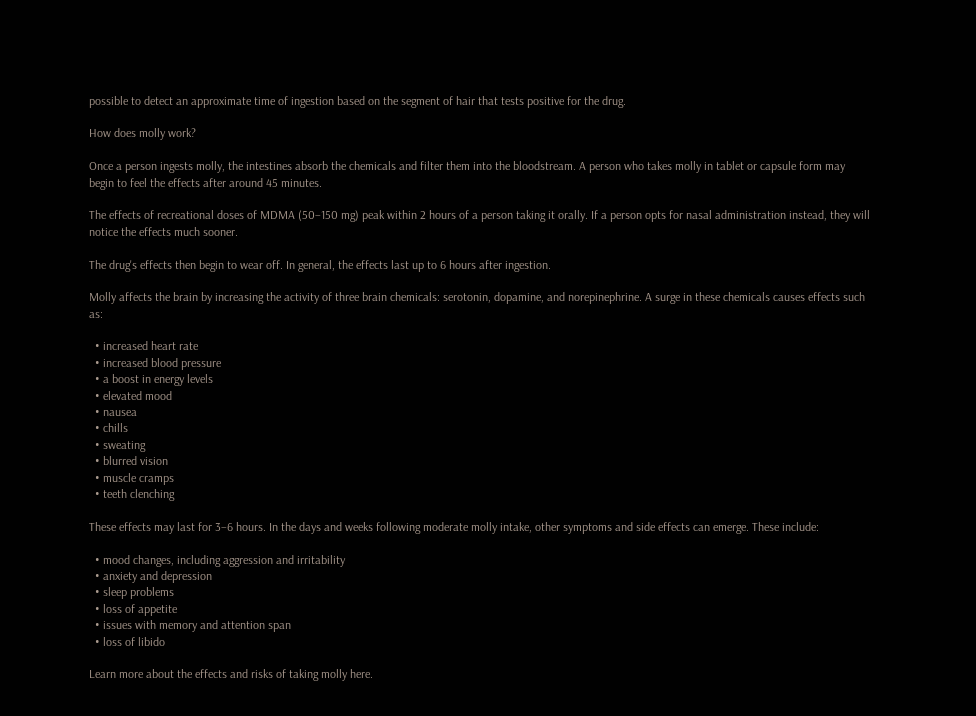possible to detect an approximate time of ingestion based on the segment of hair that tests positive for the drug.

How does molly work?

Once a person ingests molly, the intestines absorb the chemicals and filter them into the bloodstream. A person who takes molly in tablet or capsule form may begin to feel the effects after around 45 minutes.

The effects of recreational doses of MDMA (50–150 mg) peak within 2 hours of a person taking it orally. If a person opts for nasal administration instead, they will notice the effects much sooner.

The drug's effects then begin to wear off. In general, the effects last up to 6 hours after ingestion.

Molly affects the brain by increasing the activity of three brain chemicals: serotonin, dopamine, and norepinephrine. A surge in these chemicals causes effects such as:

  • increased heart rate
  • increased blood pressure
  • a boost in energy levels
  • elevated mood
  • nausea
  • chills
  • sweating
  • blurred vision
  • muscle cramps
  • teeth clenching

These effects may last for 3–6 hours. In the days and weeks following moderate molly intake, other symptoms and side effects can emerge. These include:

  • mood changes, including aggression and irritability
  • anxiety and depression
  • sleep problems
  • loss of appetite
  • issues with memory and attention span
  • loss of libido

Learn more about the effects and risks of taking molly here.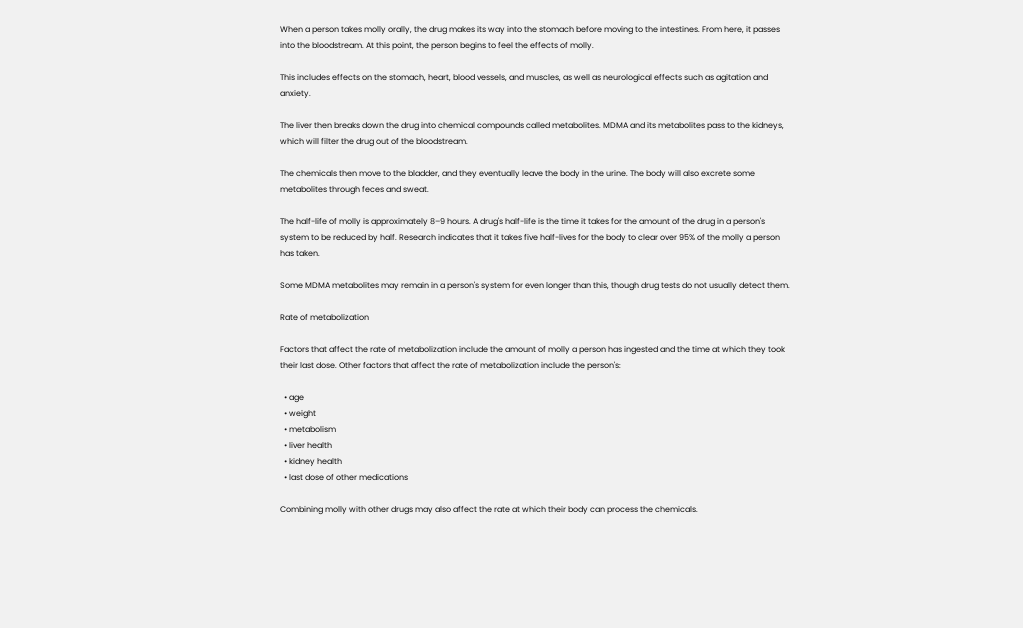When a person takes molly orally, the drug makes its way into the stomach before moving to the intestines. From here, it passes into the bloodstream. At this point, the person begins to feel the effects of molly.

This includes effects on the stomach, heart, blood vessels, and muscles, as well as neurological effects such as agitation and anxiety.

The liver then breaks down the drug into chemical compounds called metabolites. MDMA and its metabolites pass to the kidneys, which will filter the drug out of the bloodstream.

The chemicals then move to the bladder, and they eventually leave the body in the urine. The body will also excrete some metabolites through feces and sweat.

The half-life of molly is approximately 8–9 hours. A drug's half-life is the time it takes for the amount of the drug in a person's system to be reduced by half. Research indicates that it takes five half-lives for the body to clear over 95% of the molly a person has taken.

Some MDMA metabolites may remain in a person's system for even longer than this, though drug tests do not usually detect them.

Rate of metabolization

Factors that affect the rate of metabolization include the amount of molly a person has ingested and the time at which they took their last dose. Other factors that affect the rate of metabolization include the person's:

  • age
  • weight
  • metabolism
  • liver health
  • kidney health
  • last dose of other medications

Combining molly with other drugs may also affect the rate at which their body can process the chemicals.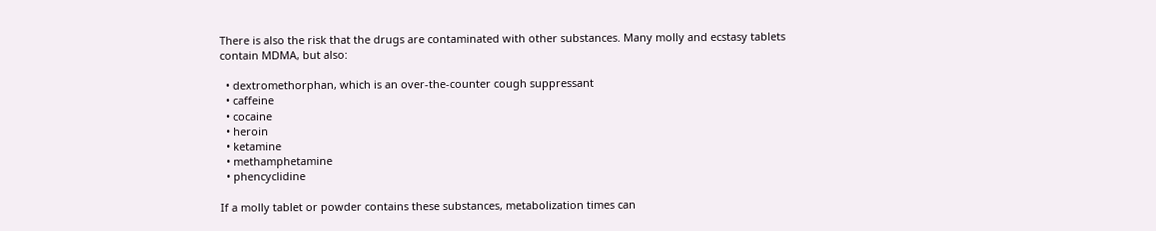There is also the risk that the drugs are contaminated with other substances. Many molly and ecstasy tablets contain MDMA, but also:

  • dextromethorphan, which is an over-the-counter cough suppressant
  • caffeine
  • cocaine
  • heroin
  • ketamine
  • methamphetamine
  • phencyclidine

If a molly tablet or powder contains these substances, metabolization times can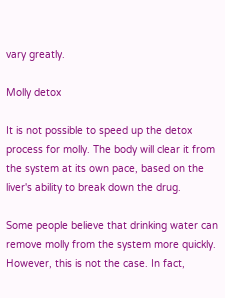vary greatly.

Molly detox

It is not possible to speed up the detox process for molly. The body will clear it from the system at its own pace, based on the liver's ability to break down the drug.

Some people believe that drinking water can remove molly from the system more quickly. However, this is not the case. In fact,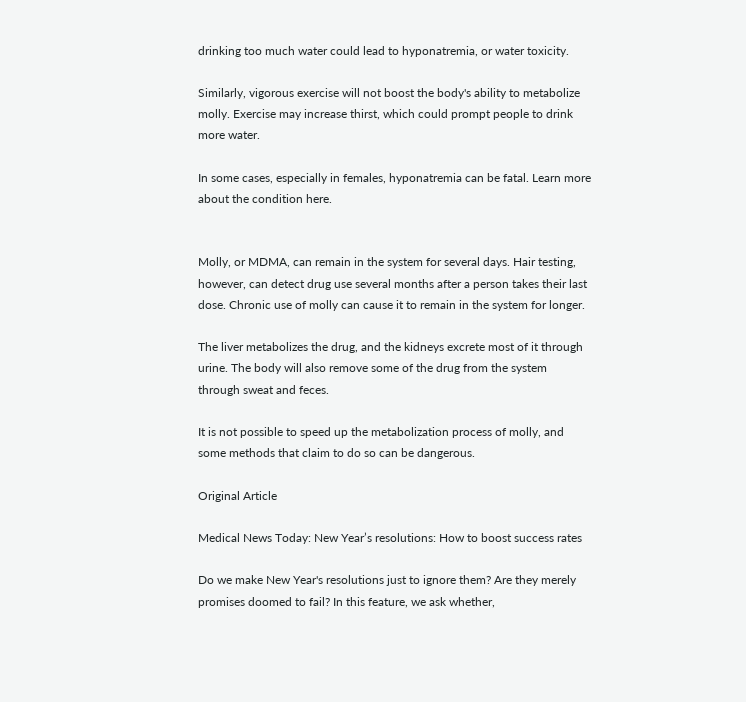drinking too much water could lead to hyponatremia, or water toxicity.

Similarly, vigorous exercise will not boost the body's ability to metabolize molly. Exercise may increase thirst, which could prompt people to drink more water.

In some cases, especially in females, hyponatremia can be fatal. Learn more about the condition here.


Molly, or MDMA, can remain in the system for several days. Hair testing, however, can detect drug use several months after a person takes their last dose. Chronic use of molly can cause it to remain in the system for longer.

The liver metabolizes the drug, and the kidneys excrete most of it through urine. The body will also remove some of the drug from the system through sweat and feces.

It is not possible to speed up the metabolization process of molly, and some methods that claim to do so can be dangerous.

Original Article

Medical News Today: New Year’s resolutions: How to boost success rates

Do we make New Year's resolutions just to ignore them? Are they merely promises doomed to fail? In this feature, we ask whether,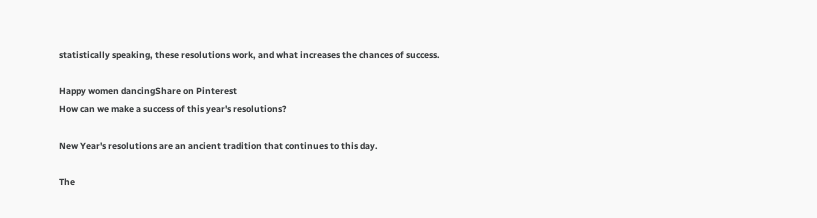statistically speaking, these resolutions work, and what increases the chances of success.

Happy women dancingShare on Pinterest
How can we make a success of this year's resolutions?

New Year's resolutions are an ancient tradition that continues to this day.

The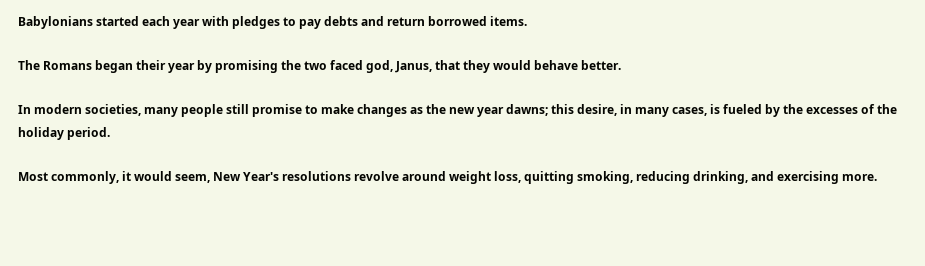Babylonians started each year with pledges to pay debts and return borrowed items.

The Romans began their year by promising the two faced god, Janus, that they would behave better.

In modern societies, many people still promise to make changes as the new year dawns; this desire, in many cases, is fueled by the excesses of the holiday period.

Most commonly, it would seem, New Year's resolutions revolve around weight loss, quitting smoking, reducing drinking, and exercising more.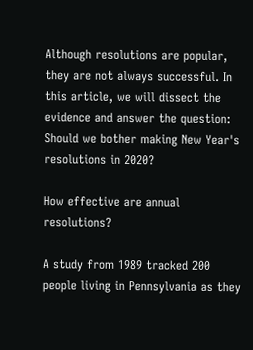Although resolutions are popular, they are not always successful. In this article, we will dissect the evidence and answer the question: Should we bother making New Year's resolutions in 2020?

How effective are annual resolutions?

A study from 1989 tracked 200 people living in Pennsylvania as they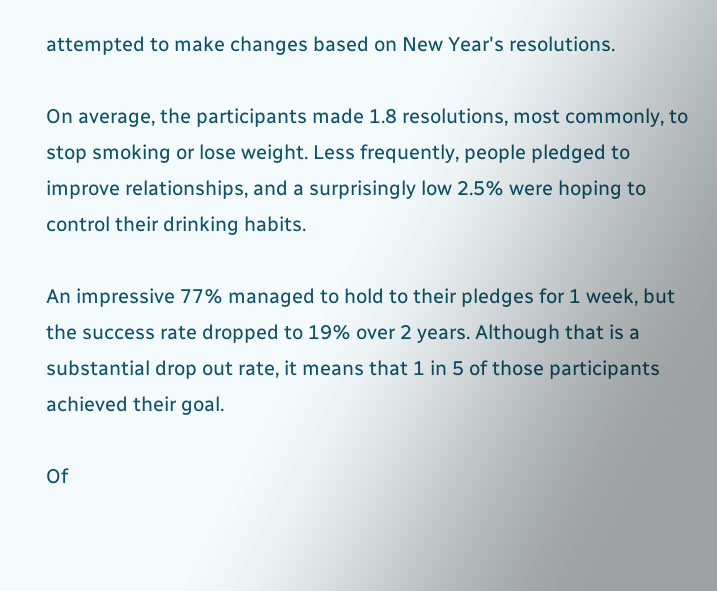attempted to make changes based on New Year's resolutions.

On average, the participants made 1.8 resolutions, most commonly, to stop smoking or lose weight. Less frequently, people pledged to improve relationships, and a surprisingly low 2.5% were hoping to control their drinking habits.

An impressive 77% managed to hold to their pledges for 1 week, but the success rate dropped to 19% over 2 years. Although that is a substantial drop out rate, it means that 1 in 5 of those participants achieved their goal.

Of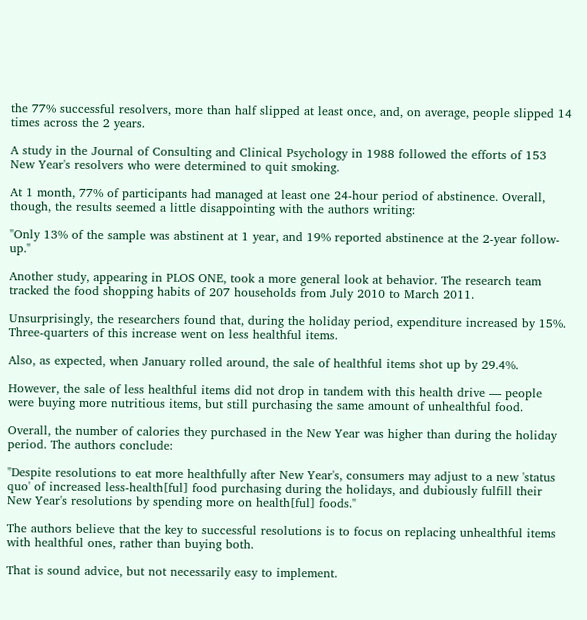the 77% successful resolvers, more than half slipped at least once, and, on average, people slipped 14 times across the 2 years.

A study in the Journal of Consulting and Clinical Psychology in 1988 followed the efforts of 153 New Year's resolvers who were determined to quit smoking.

At 1 month, 77% of participants had managed at least one 24-hour period of abstinence. Overall, though, the results seemed a little disappointing with the authors writing:

"Only 13% of the sample was abstinent at 1 year, and 19% reported abstinence at the 2-year follow-up."

Another study, appearing in PLOS ONE, took a more general look at behavior. The research team tracked the food shopping habits of 207 households from July 2010 to March 2011.

Unsurprisingly, the researchers found that, during the holiday period, expenditure increased by 15%. Three-quarters of this increase went on less healthful items.

Also, as expected, when January rolled around, the sale of healthful items shot up by 29.4%.

However, the sale of less healthful items did not drop in tandem with this health drive — people were buying more nutritious items, but still purchasing the same amount of unhealthful food.

Overall, the number of calories they purchased in the New Year was higher than during the holiday period. The authors conclude:

"Despite resolutions to eat more healthfully after New Year's, consumers may adjust to a new 'status quo' of increased less-health[ful] food purchasing during the holidays, and dubiously fulfill their New Year's resolutions by spending more on health[ful] foods."

The authors believe that the key to successful resolutions is to focus on replacing unhealthful items with healthful ones, rather than buying both.

That is sound advice, but not necessarily easy to implement.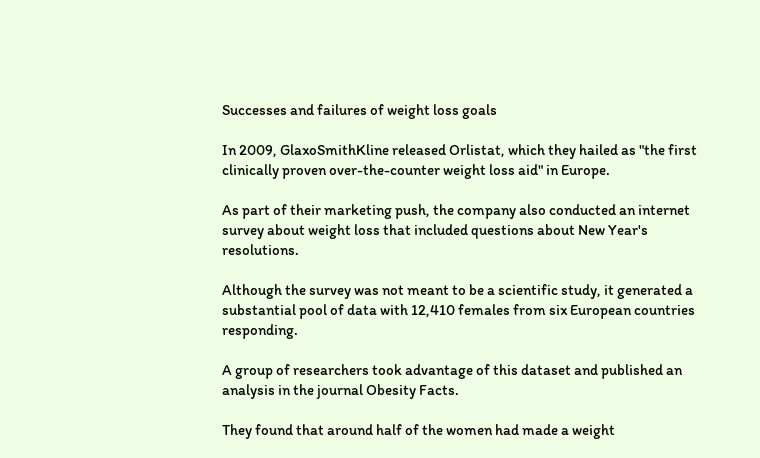Successes and failures of weight loss goals

In 2009, GlaxoSmithKline released Orlistat, which they hailed as "the first clinically proven over-the-counter weight loss aid" in Europe.

As part of their marketing push, the company also conducted an internet survey about weight loss that included questions about New Year's resolutions.

Although the survey was not meant to be a scientific study, it generated a substantial pool of data with 12,410 females from six European countries responding.

A group of researchers took advantage of this dataset and published an analysis in the journal Obesity Facts.

They found that around half of the women had made a weight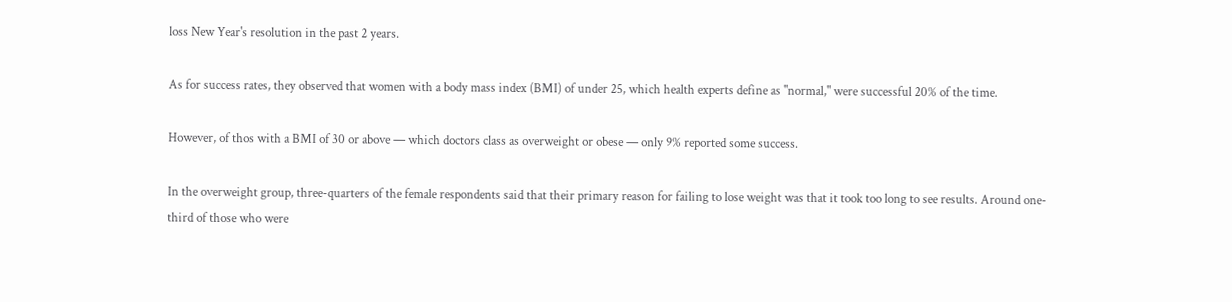loss New Year's resolution in the past 2 years.

As for success rates, they observed that women with a body mass index (BMI) of under 25, which health experts define as "normal," were successful 20% of the time.

However, of thos with a BMI of 30 or above — which doctors class as overweight or obese — only 9% reported some success.

In the overweight group, three-quarters of the female respondents said that their primary reason for failing to lose weight was that it took too long to see results. Around one-third of those who were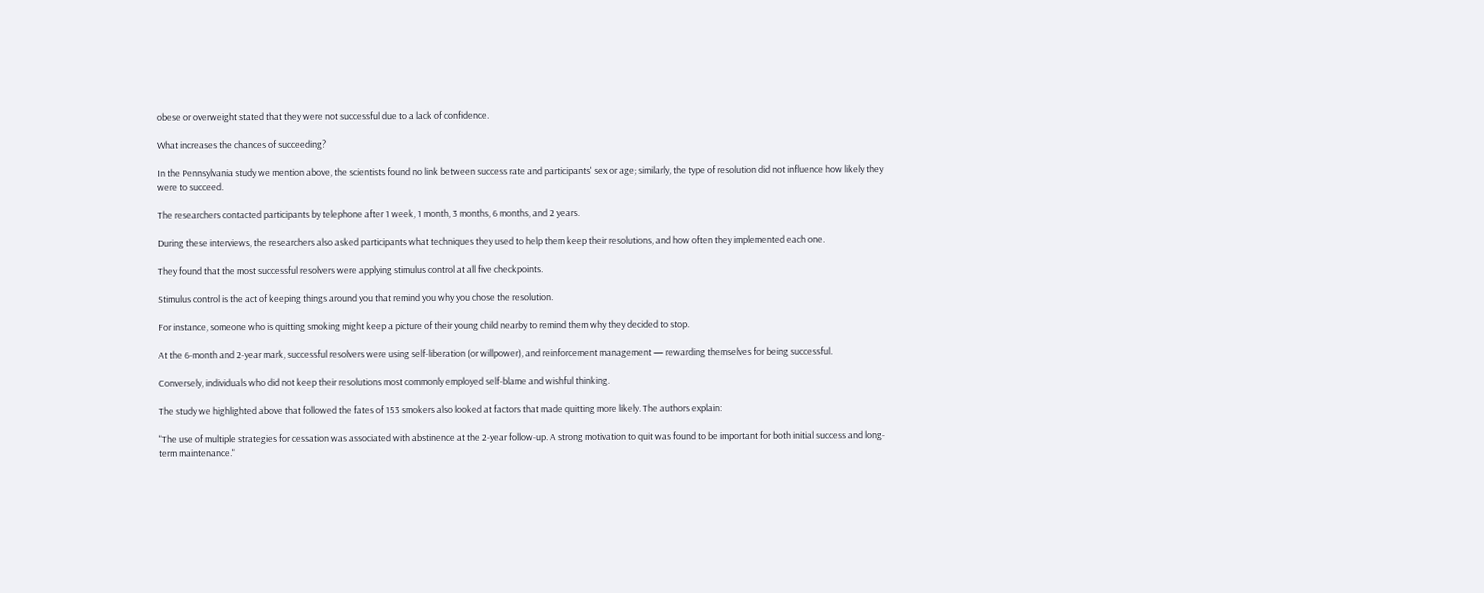obese or overweight stated that they were not successful due to a lack of confidence.

What increases the chances of succeeding?

In the Pennsylvania study we mention above, the scientists found no link between success rate and participants' sex or age; similarly, the type of resolution did not influence how likely they were to succeed.

The researchers contacted participants by telephone after 1 week, 1 month, 3 months, 6 months, and 2 years.

During these interviews, the researchers also asked participants what techniques they used to help them keep their resolutions, and how often they implemented each one.

They found that the most successful resolvers were applying stimulus control at all five checkpoints.

Stimulus control is the act of keeping things around you that remind you why you chose the resolution.

For instance, someone who is quitting smoking might keep a picture of their young child nearby to remind them why they decided to stop.

At the 6-month and 2-year mark, successful resolvers were using self-liberation (or willpower), and reinforcement management — rewarding themselves for being successful.

Conversely, individuals who did not keep their resolutions most commonly employed self-blame and wishful thinking.

The study we highlighted above that followed the fates of 153 smokers also looked at factors that made quitting more likely. The authors explain:

"The use of multiple strategies for cessation was associated with abstinence at the 2-year follow-up. A strong motivation to quit was found to be important for both initial success and long-term maintenance."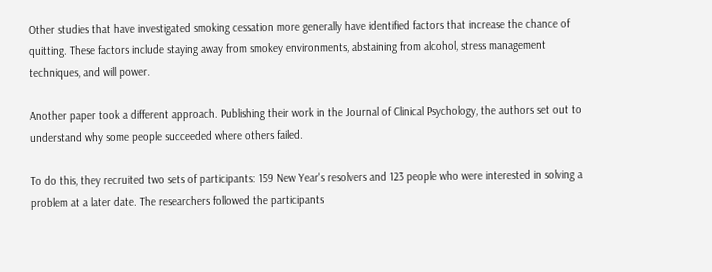Other studies that have investigated smoking cessation more generally have identified factors that increase the chance of quitting. These factors include staying away from smokey environments, abstaining from alcohol, stress management techniques, and will power.

Another paper took a different approach. Publishing their work in the Journal of Clinical Psychology, the authors set out to understand why some people succeeded where others failed.

To do this, they recruited two sets of participants: 159 New Year's resolvers and 123 people who were interested in solving a problem at a later date. The researchers followed the participants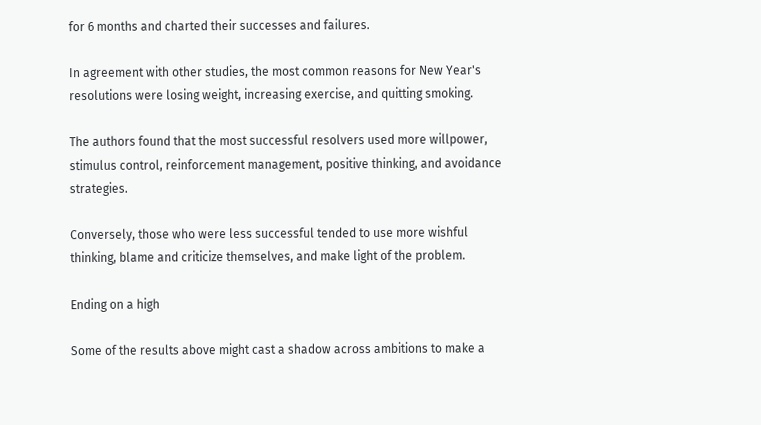for 6 months and charted their successes and failures.

In agreement with other studies, the most common reasons for New Year's resolutions were losing weight, increasing exercise, and quitting smoking.

The authors found that the most successful resolvers used more willpower, stimulus control, reinforcement management, positive thinking, and avoidance strategies.

Conversely, those who were less successful tended to use more wishful thinking, blame and criticize themselves, and make light of the problem.

Ending on a high

Some of the results above might cast a shadow across ambitions to make a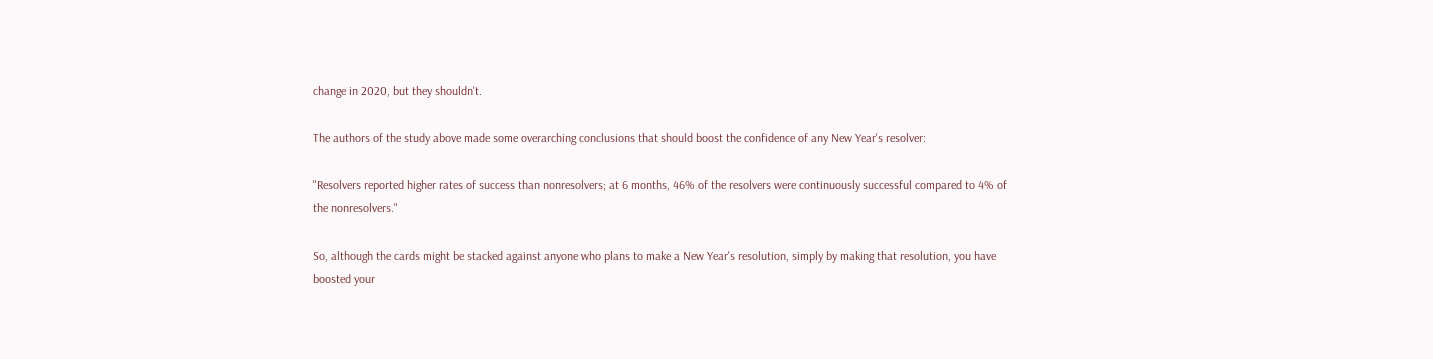change in 2020, but they shouldn't.

The authors of the study above made some overarching conclusions that should boost the confidence of any New Year's resolver:

"Resolvers reported higher rates of success than nonresolvers; at 6 months, 46% of the resolvers were continuously successful compared to 4% of the nonresolvers."

So, although the cards might be stacked against anyone who plans to make a New Year's resolution, simply by making that resolution, you have boosted your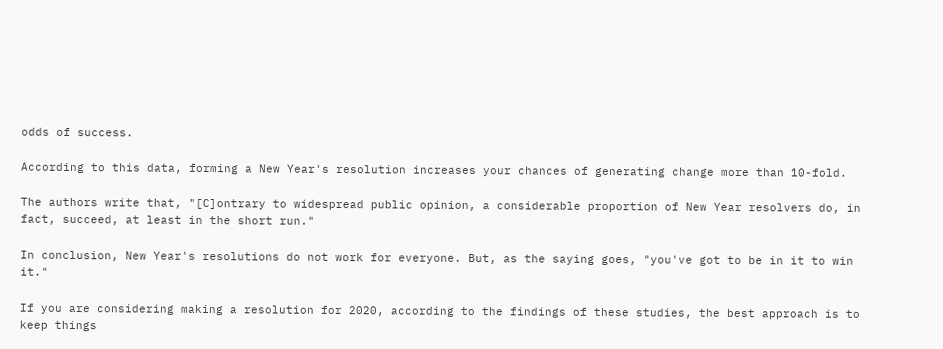odds of success.

According to this data, forming a New Year's resolution increases your chances of generating change more than 10-fold.

The authors write that, "[C]ontrary to widespread public opinion, a considerable proportion of New Year resolvers do, in fact, succeed, at least in the short run."

In conclusion, New Year's resolutions do not work for everyone. But, as the saying goes, "you've got to be in it to win it."

If you are considering making a resolution for 2020, according to the findings of these studies, the best approach is to keep things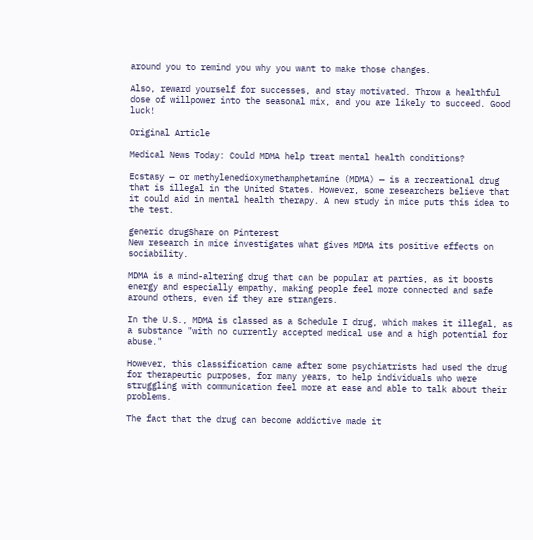around you to remind you why you want to make those changes.

Also, reward yourself for successes, and stay motivated. Throw a healthful dose of willpower into the seasonal mix, and you are likely to succeed. Good luck!

Original Article

Medical News Today: Could MDMA help treat mental health conditions?

Ecstasy — or methylenedioxymethamphetamine (MDMA) — is a recreational drug that is illegal in the United States. However, some researchers believe that it could aid in mental health therapy. A new study in mice puts this idea to the test.

generic drugShare on Pinterest
New research in mice investigates what gives MDMA its positive effects on sociability.

MDMA is a mind-altering drug that can be popular at parties, as it boosts energy and especially empathy, making people feel more connected and safe around others, even if they are strangers.

In the U.S., MDMA is classed as a Schedule I drug, which makes it illegal, as a substance "with no currently accepted medical use and a high potential for abuse."

However, this classification came after some psychiatrists had used the drug for therapeutic purposes, for many years, to help individuals who were struggling with communication feel more at ease and able to talk about their problems.

The fact that the drug can become addictive made it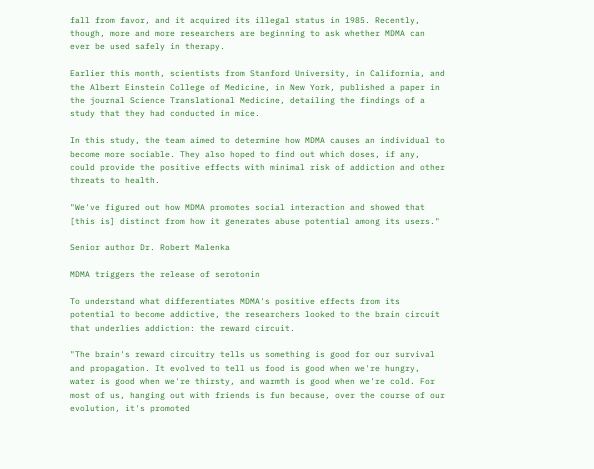fall from favor, and it acquired its illegal status in 1985. Recently, though, more and more researchers are beginning to ask whether MDMA can ever be used safely in therapy.

Earlier this month, scientists from Stanford University, in California, and the Albert Einstein College of Medicine, in New York, published a paper in the journal Science Translational Medicine, detailing the findings of a study that they had conducted in mice.

In this study, the team aimed to determine how MDMA causes an individual to become more sociable. They also hoped to find out which doses, if any, could provide the positive effects with minimal risk of addiction and other threats to health.

"We've figured out how MDMA promotes social interaction and showed that [this is] distinct from how it generates abuse potential among its users."

Senior author Dr. Robert Malenka

MDMA triggers the release of serotonin

To understand what differentiates MDMA's positive effects from its potential to become addictive, the researchers looked to the brain circuit that underlies addiction: the reward circuit.

"The brain's reward circuitry tells us something is good for our survival and propagation. It evolved to tell us food is good when we're hungry, water is good when we're thirsty, and warmth is good when we're cold. For most of us, hanging out with friends is fun because, over the course of our evolution, it's promoted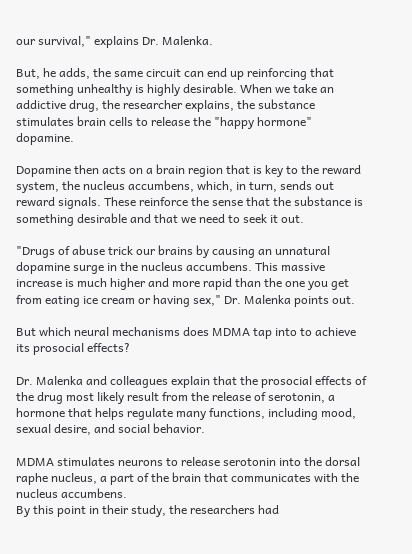our survival," explains Dr. Malenka.

But, he adds, the same circuit can end up reinforcing that something unhealthy is highly desirable. When we take an addictive drug, the researcher explains, the substance stimulates brain cells to release the "happy hormone" dopamine.

Dopamine then acts on a brain region that is key to the reward system, the nucleus accumbens, which, in turn, sends out reward signals. These reinforce the sense that the substance is something desirable and that we need to seek it out.

"Drugs of abuse trick our brains by causing an unnatural dopamine surge in the nucleus accumbens. This massive increase is much higher and more rapid than the one you get from eating ice cream or having sex," Dr. Malenka points out.

But which neural mechanisms does MDMA tap into to achieve its prosocial effects?

Dr. Malenka and colleagues explain that the prosocial effects of the drug most likely result from the release of serotonin, a hormone that helps regulate many functions, including mood, sexual desire, and social behavior.

MDMA stimulates neurons to release serotonin into the dorsal raphe nucleus, a part of the brain that communicates with the nucleus accumbens.
By this point in their study, the researchers had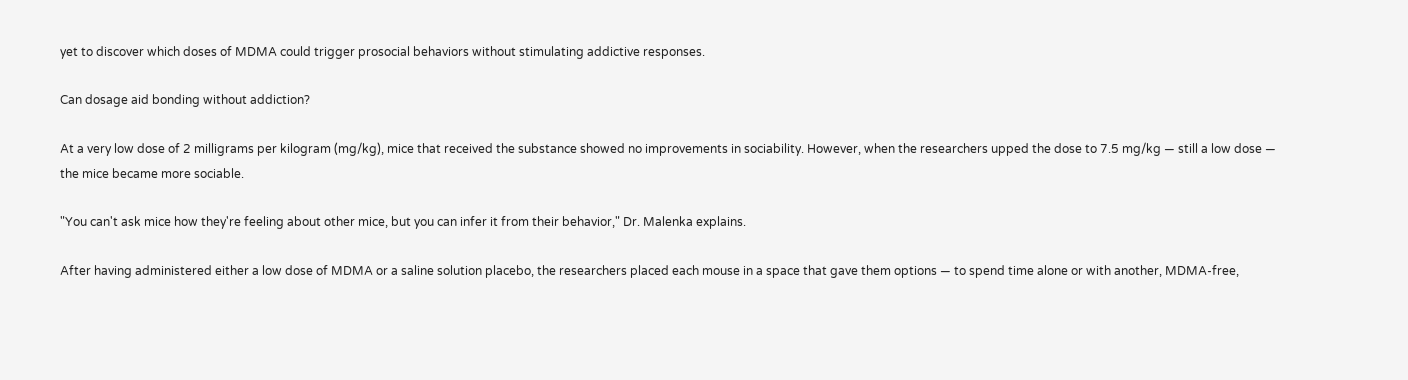yet to discover which doses of MDMA could trigger prosocial behaviors without stimulating addictive responses.

Can dosage aid bonding without addiction?

At a very low dose of 2 milligrams per kilogram (mg/kg), mice that received the substance showed no improvements in sociability. However, when the researchers upped the dose to 7.5 mg/kg — still a low dose — the mice became more sociable.

"You can't ask mice how they're feeling about other mice, but you can infer it from their behavior," Dr. Malenka explains.

After having administered either a low dose of MDMA or a saline solution placebo, the researchers placed each mouse in a space that gave them options — to spend time alone or with another, MDMA-free,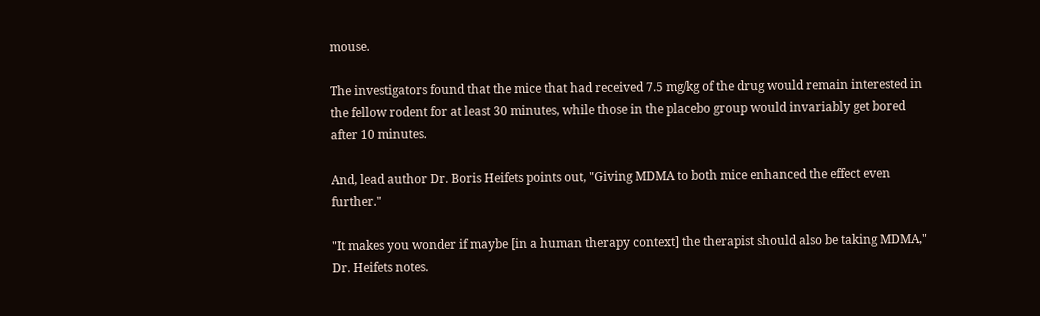mouse.

The investigators found that the mice that had received 7.5 mg/kg of the drug would remain interested in the fellow rodent for at least 30 minutes, while those in the placebo group would invariably get bored after 10 minutes.

And, lead author Dr. Boris Heifets points out, "Giving MDMA to both mice enhanced the effect even further."

"It makes you wonder if maybe [in a human therapy context] the therapist should also be taking MDMA," Dr. Heifets notes.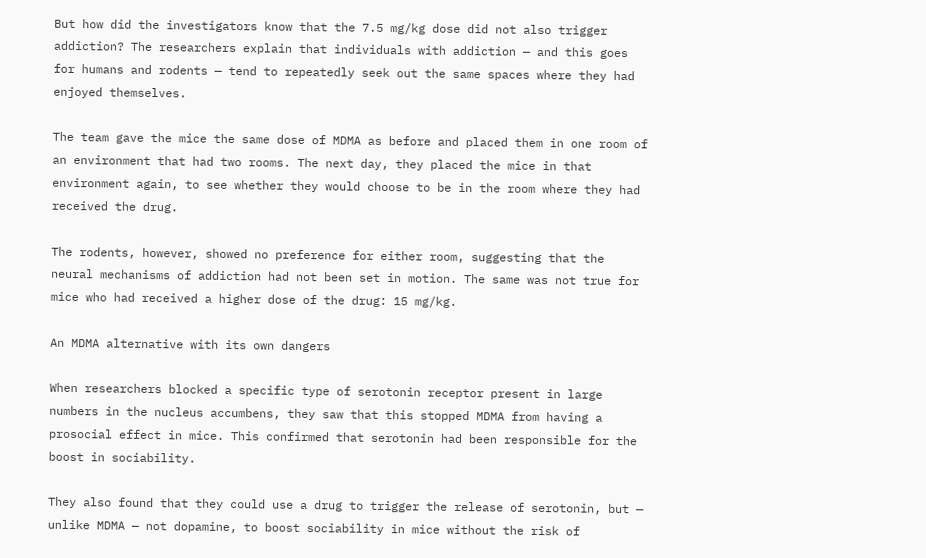But how did the investigators know that the 7.5 mg/kg dose did not also trigger addiction? The researchers explain that individuals with addiction — and this goes for humans and rodents — tend to repeatedly seek out the same spaces where they had enjoyed themselves.

The team gave the mice the same dose of MDMA as before and placed them in one room of an environment that had two rooms. The next day, they placed the mice in that environment again, to see whether they would choose to be in the room where they had received the drug.

The rodents, however, showed no preference for either room, suggesting that the neural mechanisms of addiction had not been set in motion. The same was not true for mice who had received a higher dose of the drug: 15 mg/kg.

An MDMA alternative with its own dangers

When researchers blocked a specific type of serotonin receptor present in large numbers in the nucleus accumbens, they saw that this stopped MDMA from having a prosocial effect in mice. This confirmed that serotonin had been responsible for the boost in sociability.

They also found that they could use a drug to trigger the release of serotonin, but — unlike MDMA — not dopamine, to boost sociability in mice without the risk of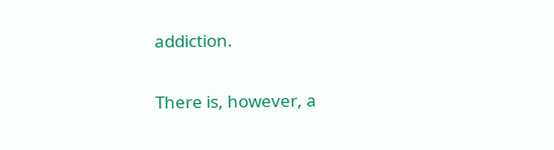addiction.

There is, however, a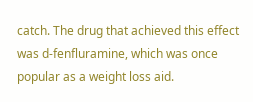catch. The drug that achieved this effect was d-fenfluramine, which was once popular as a weight loss aid.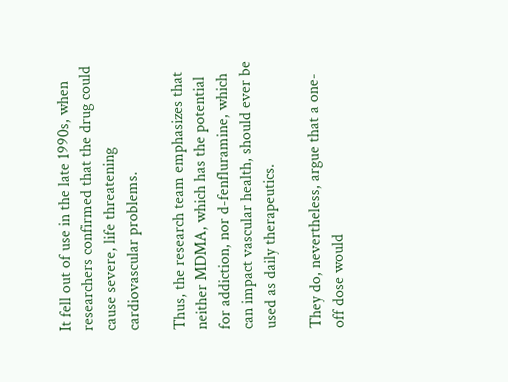It fell out of use in the late 1990s, when researchers confirmed that the drug could cause severe, life threatening cardiovascular problems.

Thus, the research team emphasizes that neither MDMA, which has the potential for addiction, nor d-fenfluramine, which can impact vascular health, should ever be used as daily therapeutics.

They do, nevertheless, argue that a one-off dose would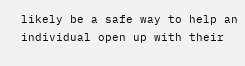likely be a safe way to help an individual open up with their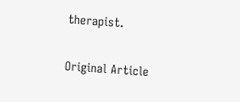therapist.

Original Article